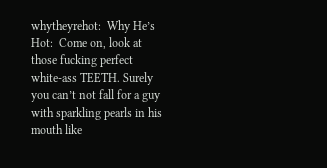whytheyrehot:  Why He’s Hot:  Come on, look at those fucking perfect white-ass TEETH. Surely you can’t not fall for a guy with sparkling pearls in his mouth like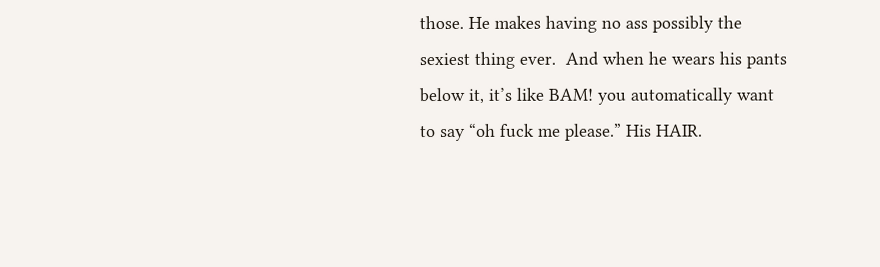those. He makes having no ass possibly the sexiest thing ever.  And when he wears his pants below it, it’s like BAM! you automatically want to say “oh fuck me please.” His HAIR.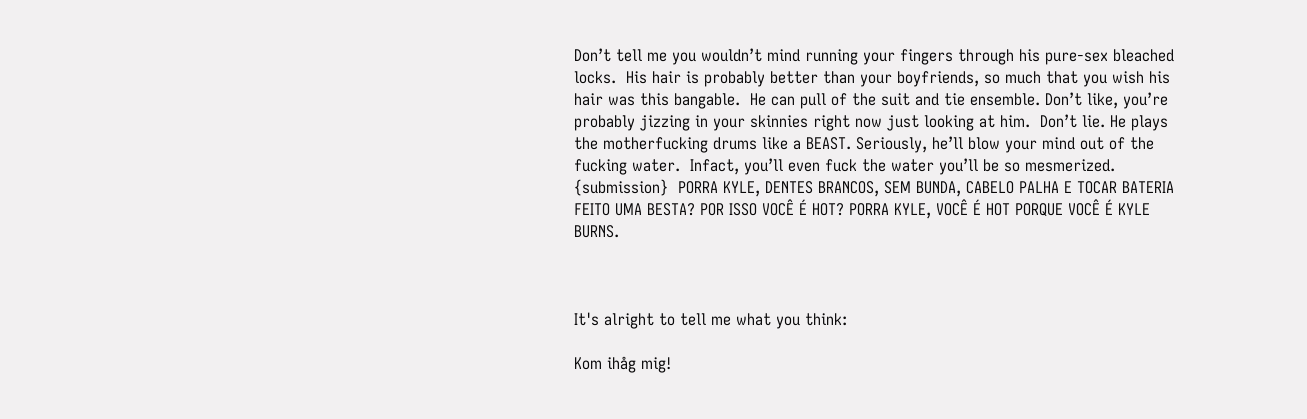Don’t tell me you wouldn’t mind running your fingers through his pure-sex bleached locks.  His hair is probably better than your boyfriends, so much that you wish his hair was this bangable.  He can pull of the suit and tie ensemble. Don’t like, you’re probably jizzing in your skinnies right now just looking at him.  Don’t lie. He plays the motherfucking drums like a BEAST. Seriously, he’ll blow your mind out of the fucking water.  Infact, you’ll even fuck the water you’ll be so mesmerized.  {submission}  PORRA KYLE, DENTES BRANCOS, SEM BUNDA, CABELO PALHA E TOCAR BATERIA FEITO UMA BESTA? POR ISSO VOCÊ É HOT? PORRA KYLE, VOCÊ É HOT PORQUE VOCÊ É KYLE BURNS.



It's alright to tell me what you think:

Kom ihåg mig!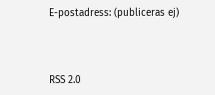E-postadress: (publiceras ej)



RSS 2.0